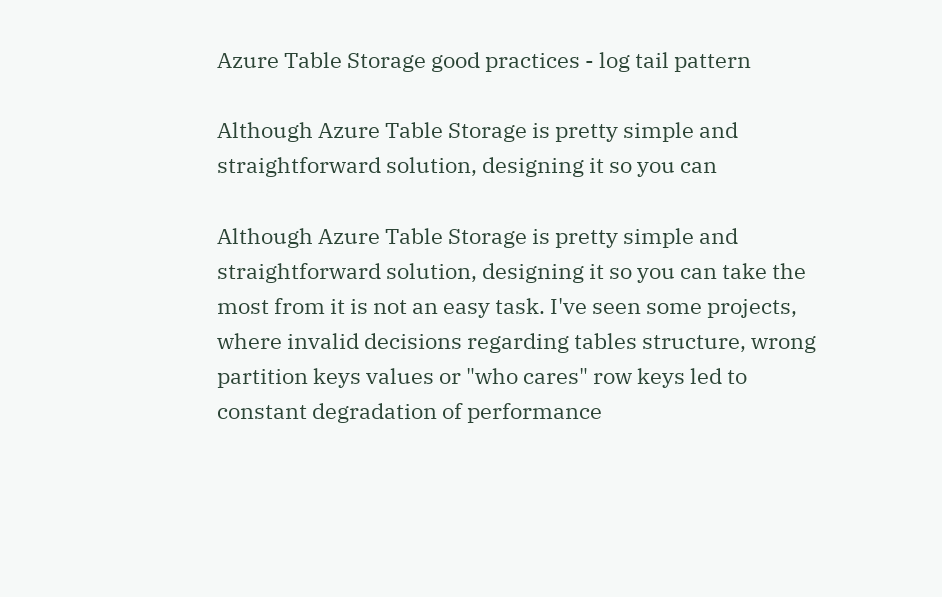Azure Table Storage good practices - log tail pattern

Although Azure Table Storage is pretty simple and straightforward solution, designing it so you can

Although Azure Table Storage is pretty simple and straightforward solution, designing it so you can take the most from it is not an easy task. I've seen some projects, where invalid decisions regarding tables structure, wrong partition keys values or "who cares" row keys led to constant degradation of performance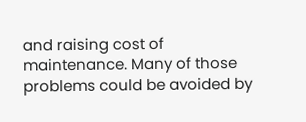and raising cost of maintenance. Many of those problems could be avoided by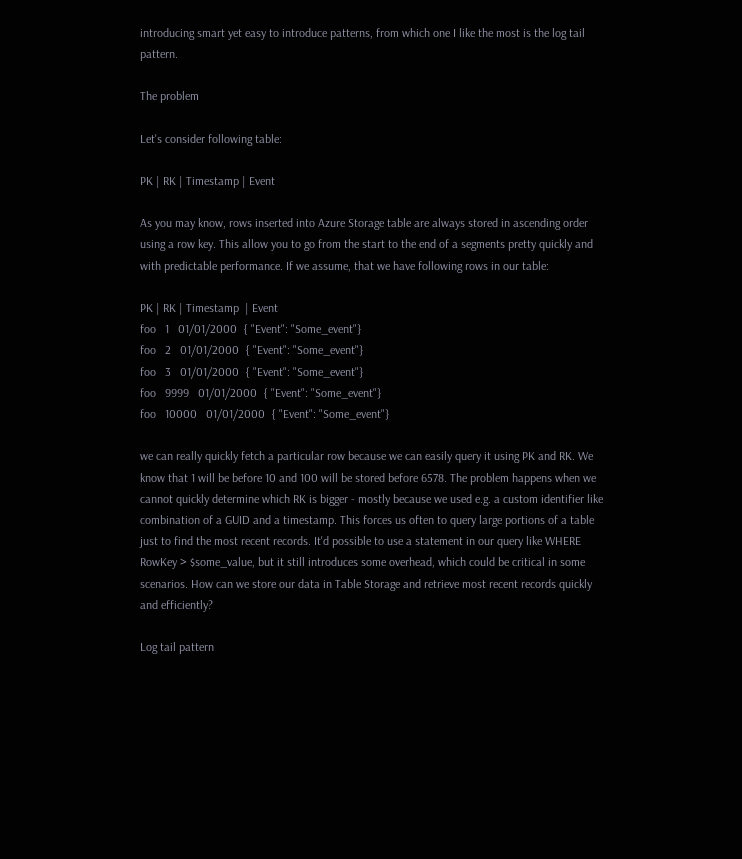introducing smart yet easy to introduce patterns, from which one I like the most is the log tail pattern.

The problem

Let's consider following table:

PK | RK | Timestamp | Event

As you may know, rows inserted into Azure Storage table are always stored in ascending order using a row key. This allow you to go from the start to the end of a segments pretty quickly and with predictable performance. If we assume, that we have following rows in our table:

PK | RK | Timestamp  | Event
foo   1   01/01/2000  { "Event": "Some_event"}
foo   2   01/01/2000  { "Event": "Some_event"}
foo   3   01/01/2000  { "Event": "Some_event"}
foo   9999   01/01/2000  { "Event": "Some_event"}
foo   10000   01/01/2000  { "Event": "Some_event"}

we can really quickly fetch a particular row because we can easily query it using PK and RK. We know that 1 will be before 10 and 100 will be stored before 6578. The problem happens when we cannot quickly determine which RK is bigger - mostly because we used e.g. a custom identifier like combination of a GUID and a timestamp. This forces us often to query large portions of a table just to find the most recent records. It'd possible to use a statement in our query like WHERE RowKey > $some_value, but it still introduces some overhead, which could be critical in some scenarios. How can we store our data in Table Storage and retrieve most recent records quickly and efficiently?

Log tail pattern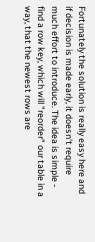Fortunately the solution is really easy here and if decision is made early, it doesn't require much effort to introduce. The idea is simple - find a row key, which will "reorder" our table in a way, that the newest rows are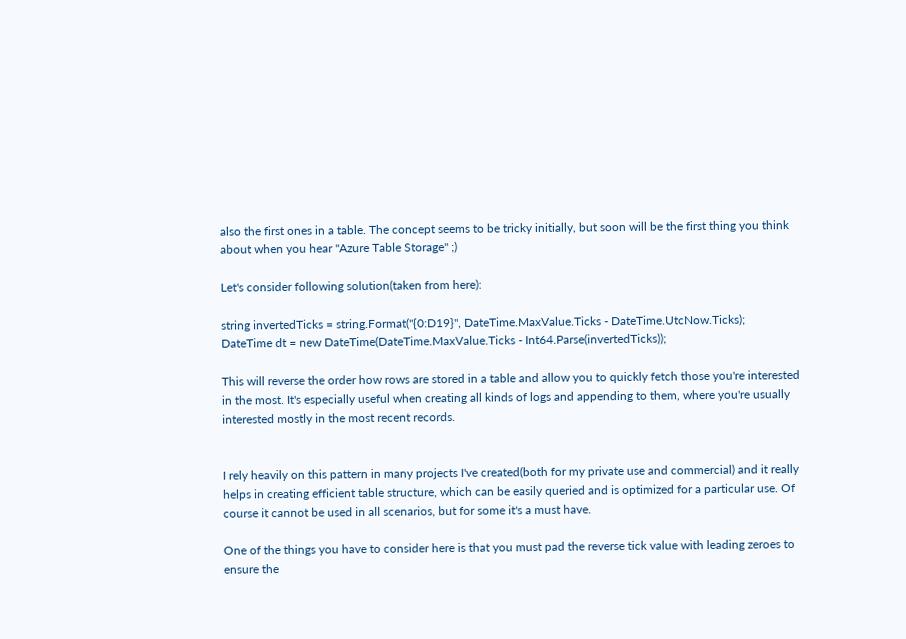also the first ones in a table. The concept seems to be tricky initially, but soon will be the first thing you think about when you hear "Azure Table Storage" ;)

Let's consider following solution(taken from here):

string invertedTicks = string.Format("{0:D19}", DateTime.MaxValue.Ticks - DateTime.UtcNow.Ticks);
DateTime dt = new DateTime(DateTime.MaxValue.Ticks - Int64.Parse(invertedTicks));

This will reverse the order how rows are stored in a table and allow you to quickly fetch those you're interested in the most. It's especially useful when creating all kinds of logs and appending to them, where you're usually interested mostly in the most recent records.


I rely heavily on this pattern in many projects I've created(both for my private use and commercial) and it really helps in creating efficient table structure, which can be easily queried and is optimized for a particular use. Of course it cannot be used in all scenarios, but for some it's a must have.

One of the things you have to consider here is that you must pad the reverse tick value with leading zeroes to ensure the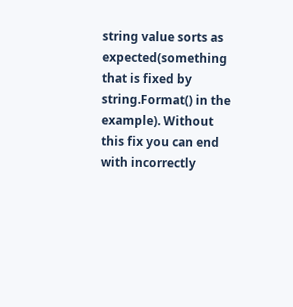string value sorts as expected(something that is fixed by string.Format() in the example). Without this fix you can end with incorrectly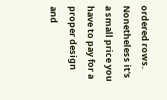ordered rows. Nonetheless it's a small price you have to pay for a proper design and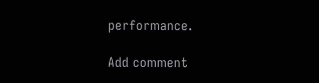performance.

Add comment